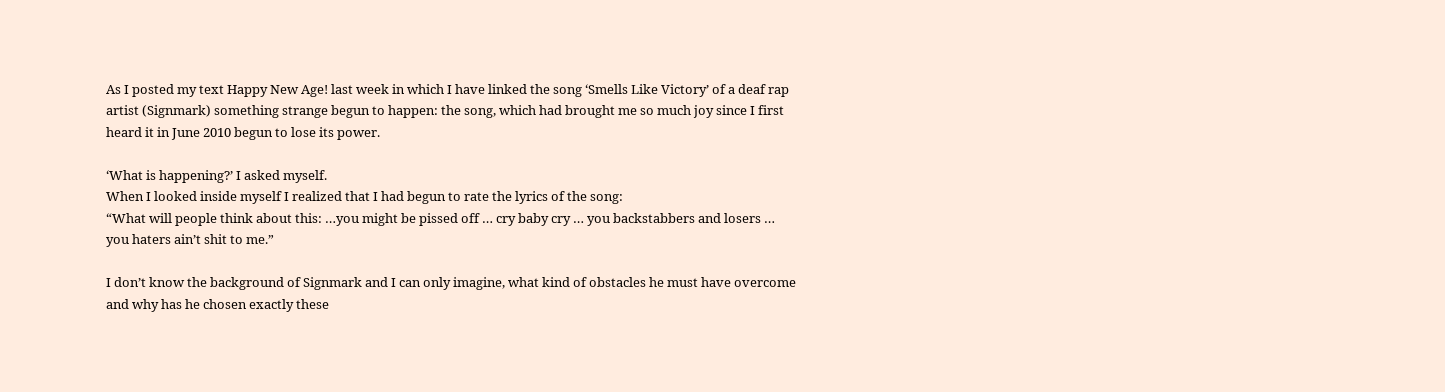As I posted my text Happy New Age! last week in which I have linked the song ‘Smells Like Victory’ of a deaf rap artist (Signmark) something strange begun to happen: the song, which had brought me so much joy since I first heard it in June 2010 begun to lose its power.

‘What is happening?’ I asked myself.
When I looked inside myself I realized that I had begun to rate the lyrics of the song:
“What will people think about this: …you might be pissed off … cry baby cry … you backstabbers and losers … you haters ain’t shit to me.”

I don’t know the background of Signmark and I can only imagine, what kind of obstacles he must have overcome and why has he chosen exactly these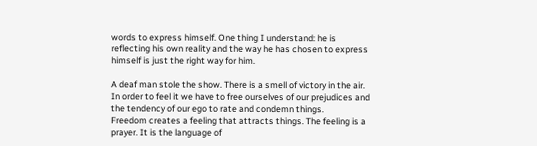words to express himself. One thing I understand: he is reflecting his own reality and the way he has chosen to express himself is just the right way for him.

A deaf man stole the show. There is a smell of victory in the air. In order to feel it we have to free ourselves of our prejudices and the tendency of our ego to rate and condemn things.
Freedom creates a feeling that attracts things. The feeling is a prayer. It is the language of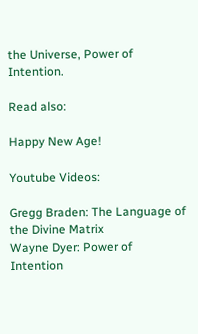the Universe, Power of Intention.

Read also:

Happy New Age!

Youtube Videos:

Gregg Braden: The Language of the Divine Matrix
Wayne Dyer: Power of Intention